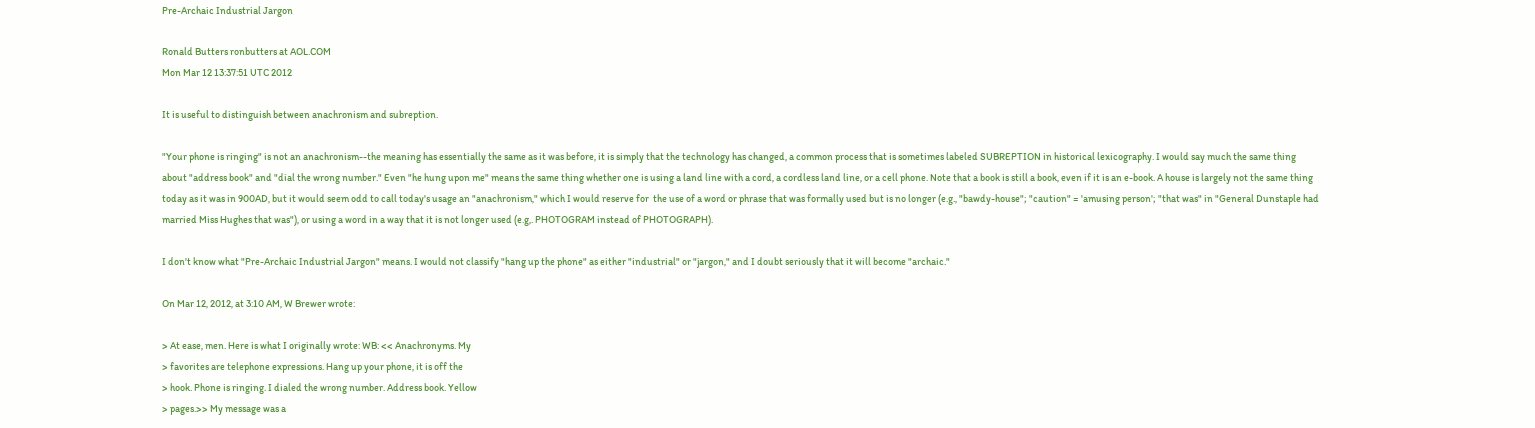Pre-Archaic Industrial Jargon

Ronald Butters ronbutters at AOL.COM
Mon Mar 12 13:37:51 UTC 2012

It is useful to distinguish between anachronism and subreption.

"Your phone is ringing" is not an anachronism--the meaning has essentially the same as it was before, it is simply that the technology has changed, a common process that is sometimes labeled SUBREPTION in historical lexicography. I would say much the same thing about "address book" and "dial the wrong number." Even "he hung upon me" means the same thing whether one is using a land line with a cord, a cordless land line, or a cell phone. Note that a book is still a book, even if it is an e-book. A house is largely not the same thing today as it was in 900AD, but it would seem odd to call today's usage an "anachronism," which I would reserve for  the use of a word or phrase that was formally used but is no longer (e.g., "bawdy-house"; "caution" = 'amusing person'; "that was" in "General Dunstaple had married Miss Hughes that was"), or using a word in a way that it is not longer used (e.g,. PHOTOGRAM instead of PHOTOGRAPH).

I don't know what "Pre-Archaic Industrial Jargon" means. I would not classify "hang up the phone" as either "industrial" or "jargon," and I doubt seriously that it will become "archaic."

On Mar 12, 2012, at 3:10 AM, W Brewer wrote:

> At ease, men. Here is what I originally wrote: WB: << Anachronyms. My
> favorites are telephone expressions. Hang up your phone, it is off the
> hook. Phone is ringing. I dialed the wrong number. Address book. Yellow
> pages.>> My message was a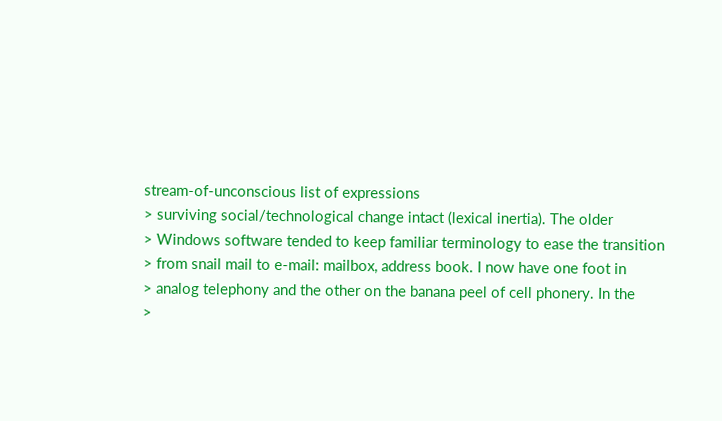stream-of-unconscious list of expressions
> surviving social/technological change intact (lexical inertia). The older
> Windows software tended to keep familiar terminology to ease the transition
> from snail mail to e-mail: mailbox, address book. I now have one foot in
> analog telephony and the other on the banana peel of cell phonery. In the
>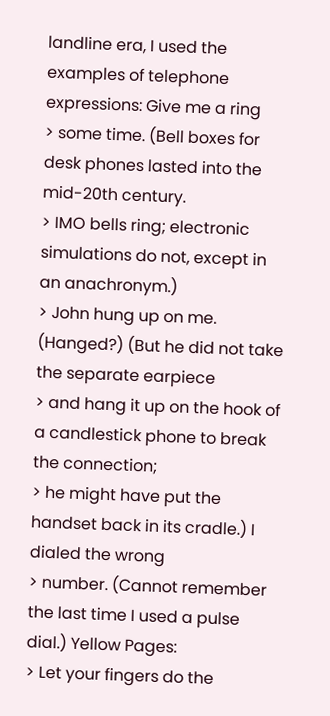landline era, I used the examples of telephone expressions: Give me a ring
> some time. (Bell boxes for desk phones lasted into the mid-20th century.
> IMO bells ring; electronic simulations do not, except in an anachronym.)
> John hung up on me. (Hanged?) (But he did not take the separate earpiece
> and hang it up on the hook of a candlestick phone to break the connection;
> he might have put the handset back in its cradle.) I dialed the wrong
> number. (Cannot remember the last time I used a pulse dial.) Yellow Pages:
> Let your fingers do the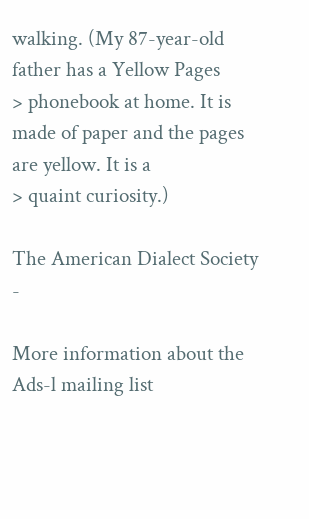walking. (My 87-year-old father has a Yellow Pages
> phonebook at home. It is made of paper and the pages are yellow. It is a
> quaint curiosity.)

The American Dialect Society -

More information about the Ads-l mailing list